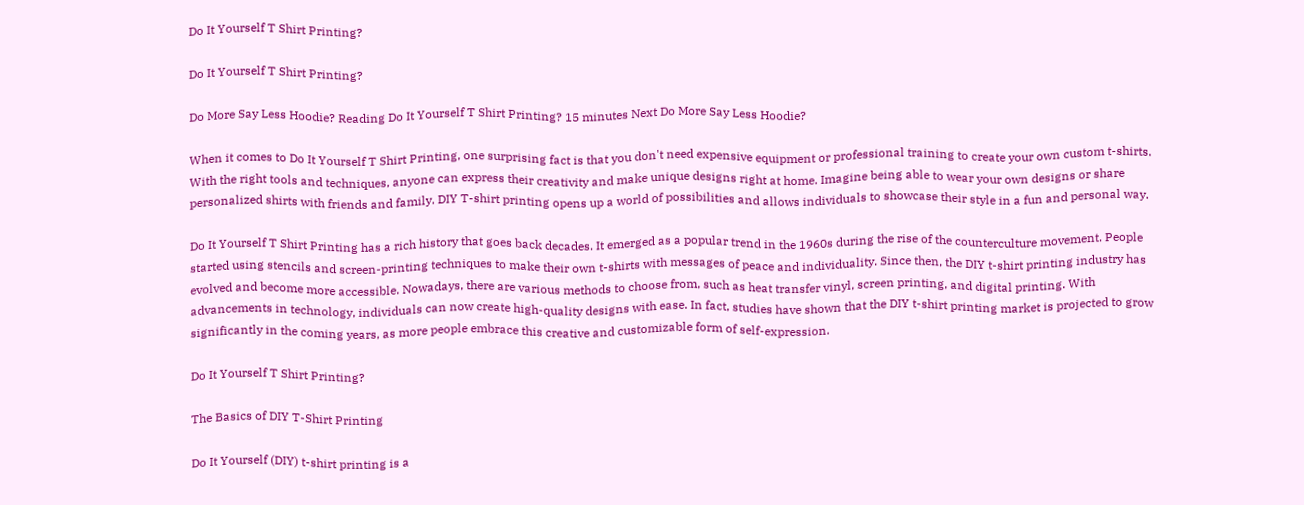Do It Yourself T Shirt Printing?

Do It Yourself T Shirt Printing?

Do More Say Less Hoodie? Reading Do It Yourself T Shirt Printing? 15 minutes Next Do More Say Less Hoodie?

When it comes to Do It Yourself T Shirt Printing, one surprising fact is that you don't need expensive equipment or professional training to create your own custom t-shirts. With the right tools and techniques, anyone can express their creativity and make unique designs right at home. Imagine being able to wear your own designs or share personalized shirts with friends and family. DIY T-shirt printing opens up a world of possibilities and allows individuals to showcase their style in a fun and personal way.

Do It Yourself T Shirt Printing has a rich history that goes back decades. It emerged as a popular trend in the 1960s during the rise of the counterculture movement. People started using stencils and screen-printing techniques to make their own t-shirts with messages of peace and individuality. Since then, the DIY t-shirt printing industry has evolved and become more accessible. Nowadays, there are various methods to choose from, such as heat transfer vinyl, screen printing, and digital printing. With advancements in technology, individuals can now create high-quality designs with ease. In fact, studies have shown that the DIY t-shirt printing market is projected to grow significantly in the coming years, as more people embrace this creative and customizable form of self-expression.

Do It Yourself T Shirt Printing?

The Basics of DIY T-Shirt Printing

Do It Yourself (DIY) t-shirt printing is a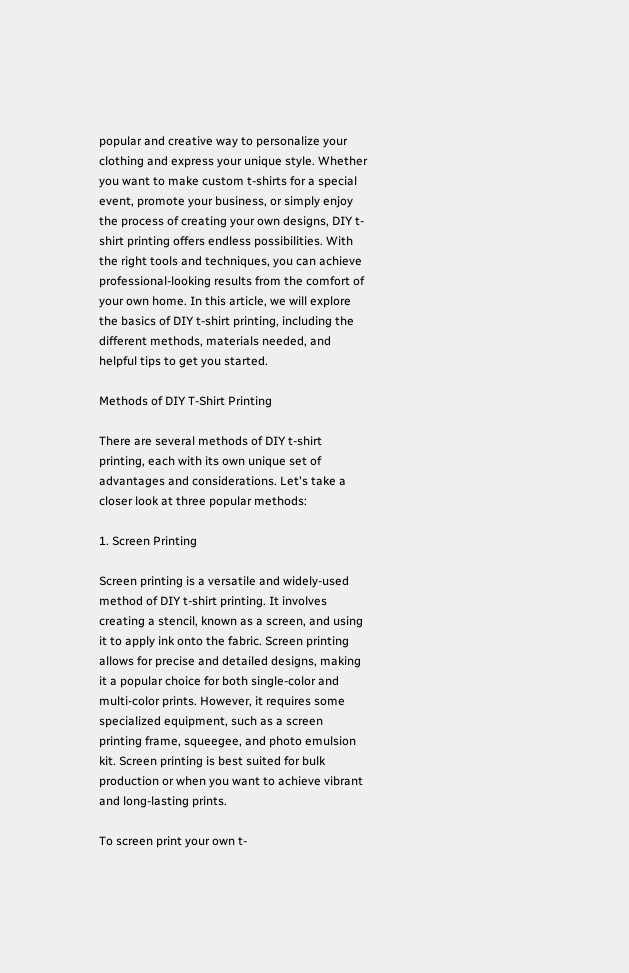popular and creative way to personalize your clothing and express your unique style. Whether you want to make custom t-shirts for a special event, promote your business, or simply enjoy the process of creating your own designs, DIY t-shirt printing offers endless possibilities. With the right tools and techniques, you can achieve professional-looking results from the comfort of your own home. In this article, we will explore the basics of DIY t-shirt printing, including the different methods, materials needed, and helpful tips to get you started.

Methods of DIY T-Shirt Printing

There are several methods of DIY t-shirt printing, each with its own unique set of advantages and considerations. Let's take a closer look at three popular methods:

1. Screen Printing

Screen printing is a versatile and widely-used method of DIY t-shirt printing. It involves creating a stencil, known as a screen, and using it to apply ink onto the fabric. Screen printing allows for precise and detailed designs, making it a popular choice for both single-color and multi-color prints. However, it requires some specialized equipment, such as a screen printing frame, squeegee, and photo emulsion kit. Screen printing is best suited for bulk production or when you want to achieve vibrant and long-lasting prints.

To screen print your own t-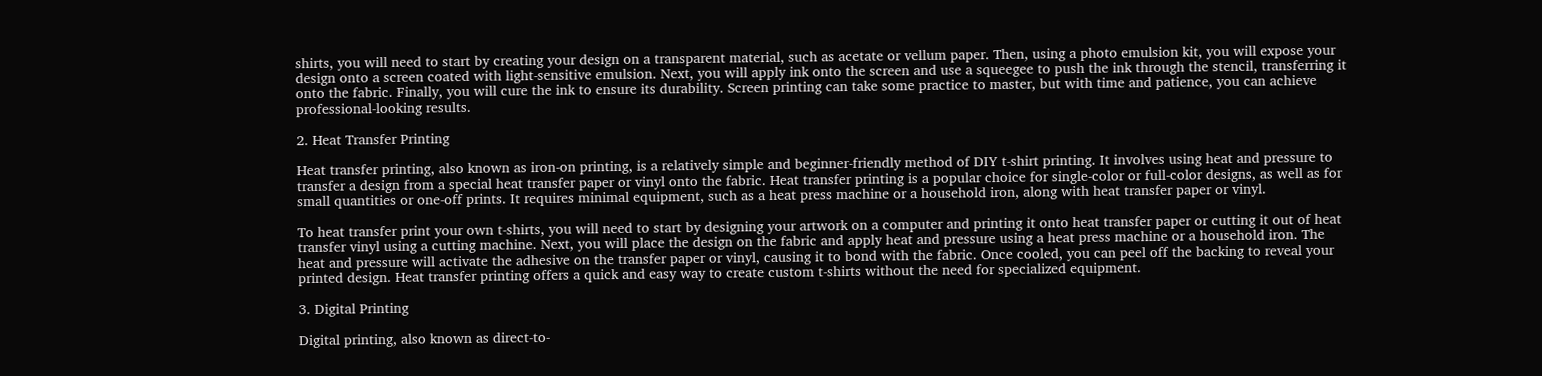shirts, you will need to start by creating your design on a transparent material, such as acetate or vellum paper. Then, using a photo emulsion kit, you will expose your design onto a screen coated with light-sensitive emulsion. Next, you will apply ink onto the screen and use a squeegee to push the ink through the stencil, transferring it onto the fabric. Finally, you will cure the ink to ensure its durability. Screen printing can take some practice to master, but with time and patience, you can achieve professional-looking results.

2. Heat Transfer Printing

Heat transfer printing, also known as iron-on printing, is a relatively simple and beginner-friendly method of DIY t-shirt printing. It involves using heat and pressure to transfer a design from a special heat transfer paper or vinyl onto the fabric. Heat transfer printing is a popular choice for single-color or full-color designs, as well as for small quantities or one-off prints. It requires minimal equipment, such as a heat press machine or a household iron, along with heat transfer paper or vinyl.

To heat transfer print your own t-shirts, you will need to start by designing your artwork on a computer and printing it onto heat transfer paper or cutting it out of heat transfer vinyl using a cutting machine. Next, you will place the design on the fabric and apply heat and pressure using a heat press machine or a household iron. The heat and pressure will activate the adhesive on the transfer paper or vinyl, causing it to bond with the fabric. Once cooled, you can peel off the backing to reveal your printed design. Heat transfer printing offers a quick and easy way to create custom t-shirts without the need for specialized equipment.

3. Digital Printing

Digital printing, also known as direct-to-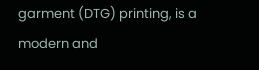garment (DTG) printing, is a modern and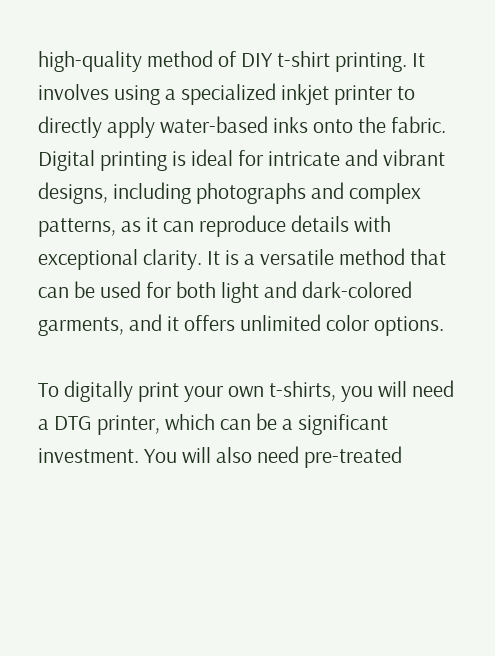high-quality method of DIY t-shirt printing. It involves using a specialized inkjet printer to directly apply water-based inks onto the fabric. Digital printing is ideal for intricate and vibrant designs, including photographs and complex patterns, as it can reproduce details with exceptional clarity. It is a versatile method that can be used for both light and dark-colored garments, and it offers unlimited color options.

To digitally print your own t-shirts, you will need a DTG printer, which can be a significant investment. You will also need pre-treated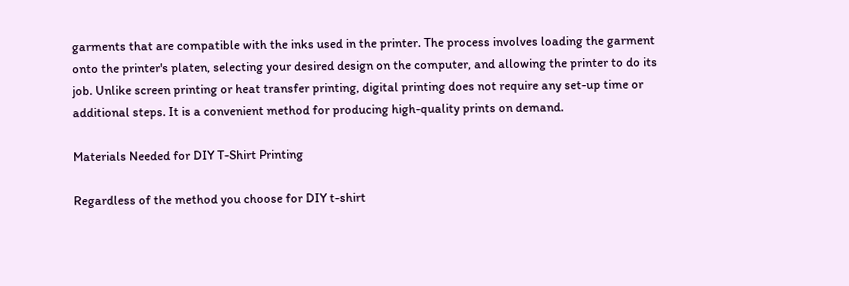garments that are compatible with the inks used in the printer. The process involves loading the garment onto the printer's platen, selecting your desired design on the computer, and allowing the printer to do its job. Unlike screen printing or heat transfer printing, digital printing does not require any set-up time or additional steps. It is a convenient method for producing high-quality prints on demand.

Materials Needed for DIY T-Shirt Printing

Regardless of the method you choose for DIY t-shirt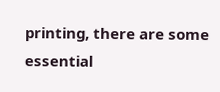printing, there are some essential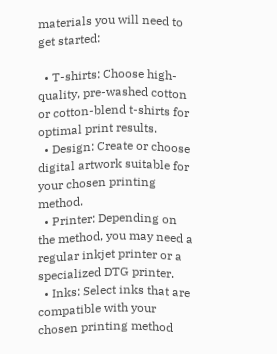materials you will need to get started:

  • T-shirts: Choose high-quality, pre-washed cotton or cotton-blend t-shirts for optimal print results.
  • Design: Create or choose digital artwork suitable for your chosen printing method.
  • Printer: Depending on the method, you may need a regular inkjet printer or a specialized DTG printer.
  • Inks: Select inks that are compatible with your chosen printing method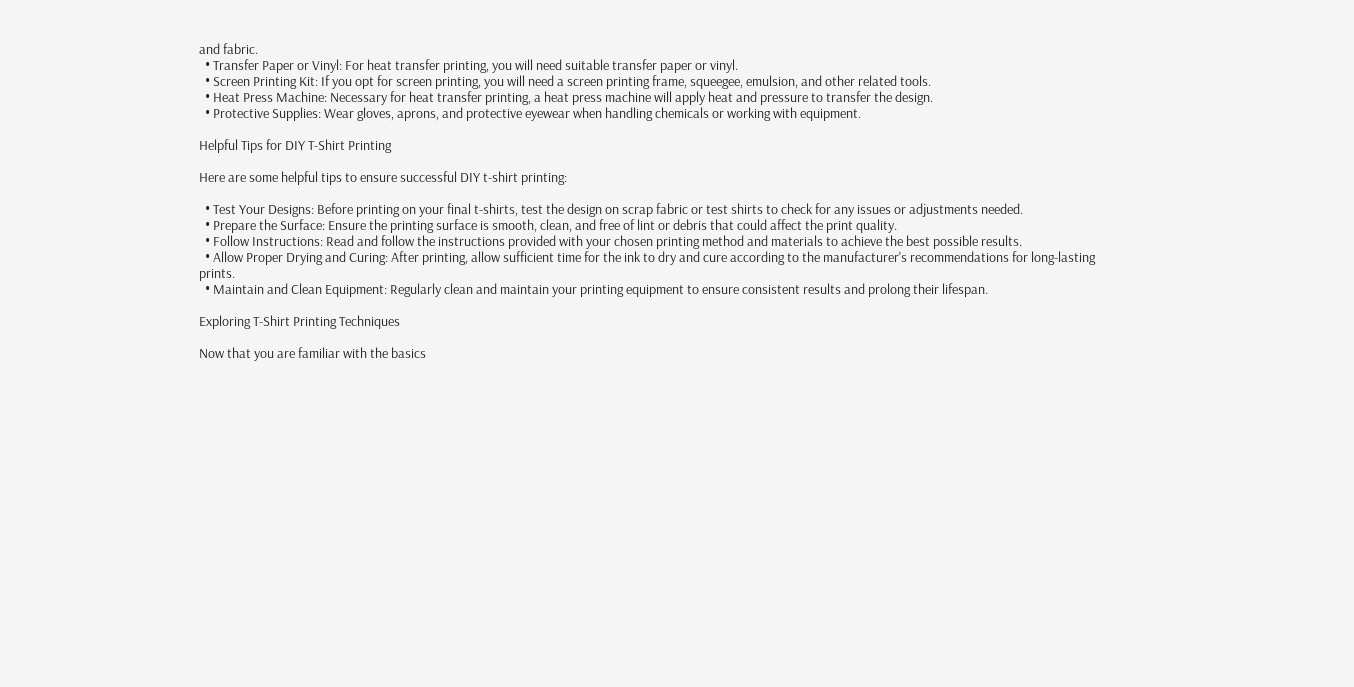and fabric.
  • Transfer Paper or Vinyl: For heat transfer printing, you will need suitable transfer paper or vinyl.
  • Screen Printing Kit: If you opt for screen printing, you will need a screen printing frame, squeegee, emulsion, and other related tools.
  • Heat Press Machine: Necessary for heat transfer printing, a heat press machine will apply heat and pressure to transfer the design.
  • Protective Supplies: Wear gloves, aprons, and protective eyewear when handling chemicals or working with equipment.

Helpful Tips for DIY T-Shirt Printing

Here are some helpful tips to ensure successful DIY t-shirt printing:

  • Test Your Designs: Before printing on your final t-shirts, test the design on scrap fabric or test shirts to check for any issues or adjustments needed.
  • Prepare the Surface: Ensure the printing surface is smooth, clean, and free of lint or debris that could affect the print quality.
  • Follow Instructions: Read and follow the instructions provided with your chosen printing method and materials to achieve the best possible results.
  • Allow Proper Drying and Curing: After printing, allow sufficient time for the ink to dry and cure according to the manufacturer's recommendations for long-lasting prints.
  • Maintain and Clean Equipment: Regularly clean and maintain your printing equipment to ensure consistent results and prolong their lifespan.

Exploring T-Shirt Printing Techniques

Now that you are familiar with the basics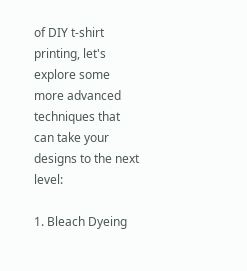of DIY t-shirt printing, let's explore some more advanced techniques that can take your designs to the next level:

1. Bleach Dyeing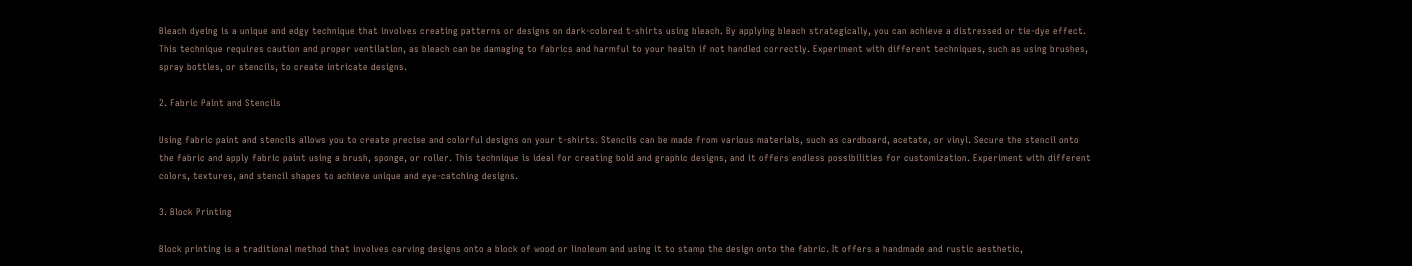Bleach dyeing is a unique and edgy technique that involves creating patterns or designs on dark-colored t-shirts using bleach. By applying bleach strategically, you can achieve a distressed or tie-dye effect. This technique requires caution and proper ventilation, as bleach can be damaging to fabrics and harmful to your health if not handled correctly. Experiment with different techniques, such as using brushes, spray bottles, or stencils, to create intricate designs.

2. Fabric Paint and Stencils

Using fabric paint and stencils allows you to create precise and colorful designs on your t-shirts. Stencils can be made from various materials, such as cardboard, acetate, or vinyl. Secure the stencil onto the fabric and apply fabric paint using a brush, sponge, or roller. This technique is ideal for creating bold and graphic designs, and it offers endless possibilities for customization. Experiment with different colors, textures, and stencil shapes to achieve unique and eye-catching designs.

3. Block Printing

Block printing is a traditional method that involves carving designs onto a block of wood or linoleum and using it to stamp the design onto the fabric. It offers a handmade and rustic aesthetic,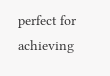perfect for achieving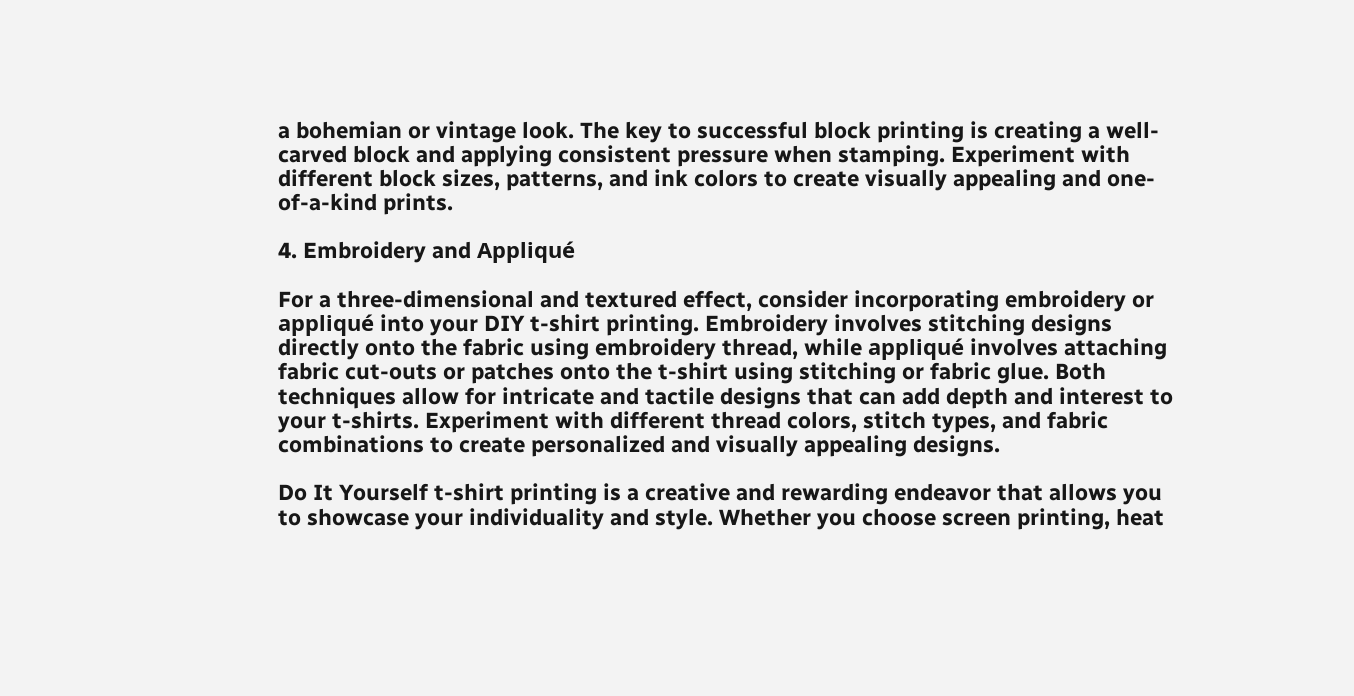a bohemian or vintage look. The key to successful block printing is creating a well-carved block and applying consistent pressure when stamping. Experiment with different block sizes, patterns, and ink colors to create visually appealing and one-of-a-kind prints.

4. Embroidery and Appliqué

For a three-dimensional and textured effect, consider incorporating embroidery or appliqué into your DIY t-shirt printing. Embroidery involves stitching designs directly onto the fabric using embroidery thread, while appliqué involves attaching fabric cut-outs or patches onto the t-shirt using stitching or fabric glue. Both techniques allow for intricate and tactile designs that can add depth and interest to your t-shirts. Experiment with different thread colors, stitch types, and fabric combinations to create personalized and visually appealing designs.

Do It Yourself t-shirt printing is a creative and rewarding endeavor that allows you to showcase your individuality and style. Whether you choose screen printing, heat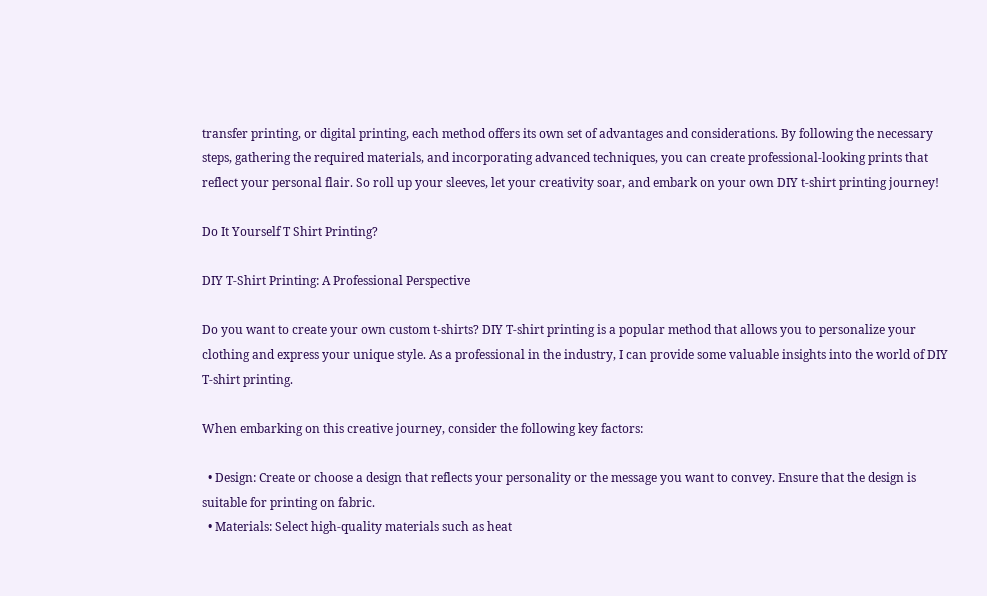transfer printing, or digital printing, each method offers its own set of advantages and considerations. By following the necessary steps, gathering the required materials, and incorporating advanced techniques, you can create professional-looking prints that reflect your personal flair. So roll up your sleeves, let your creativity soar, and embark on your own DIY t-shirt printing journey!

Do It Yourself T Shirt Printing?

DIY T-Shirt Printing: A Professional Perspective

Do you want to create your own custom t-shirts? DIY T-shirt printing is a popular method that allows you to personalize your clothing and express your unique style. As a professional in the industry, I can provide some valuable insights into the world of DIY T-shirt printing.

When embarking on this creative journey, consider the following key factors:

  • Design: Create or choose a design that reflects your personality or the message you want to convey. Ensure that the design is suitable for printing on fabric.
  • Materials: Select high-quality materials such as heat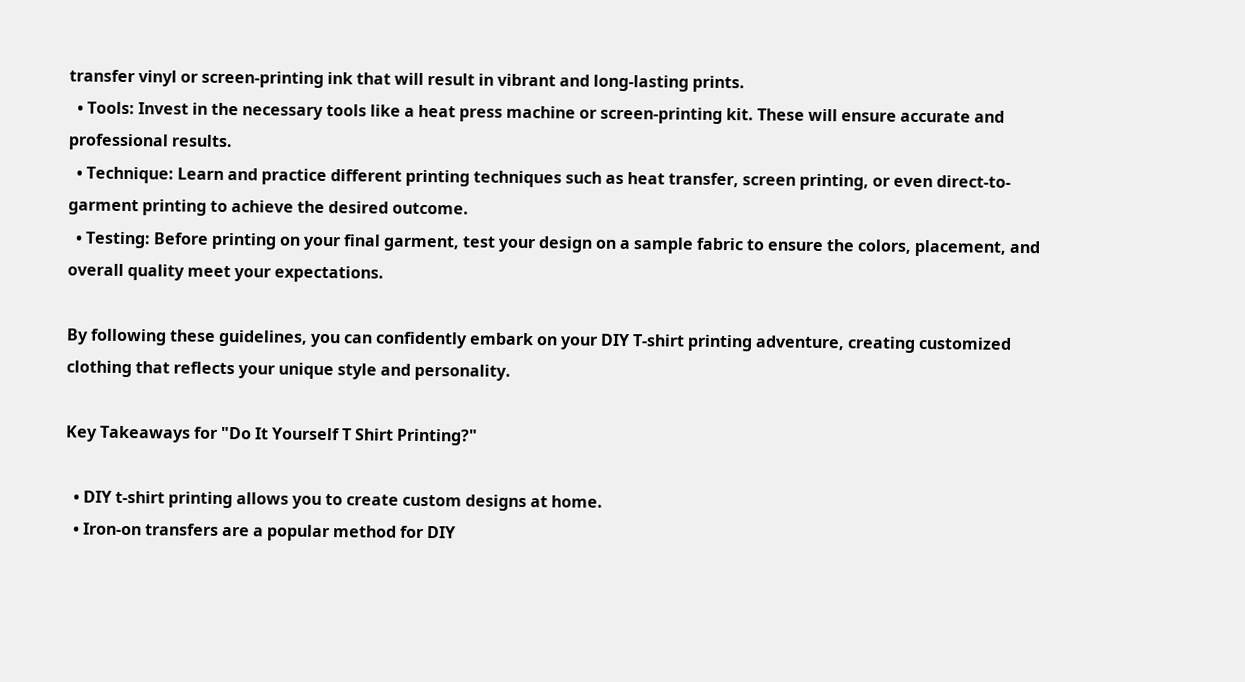transfer vinyl or screen-printing ink that will result in vibrant and long-lasting prints.
  • Tools: Invest in the necessary tools like a heat press machine or screen-printing kit. These will ensure accurate and professional results.
  • Technique: Learn and practice different printing techniques such as heat transfer, screen printing, or even direct-to-garment printing to achieve the desired outcome.
  • Testing: Before printing on your final garment, test your design on a sample fabric to ensure the colors, placement, and overall quality meet your expectations.

By following these guidelines, you can confidently embark on your DIY T-shirt printing adventure, creating customized clothing that reflects your unique style and personality.

Key Takeaways for "Do It Yourself T Shirt Printing?"

  • DIY t-shirt printing allows you to create custom designs at home.
  • Iron-on transfers are a popular method for DIY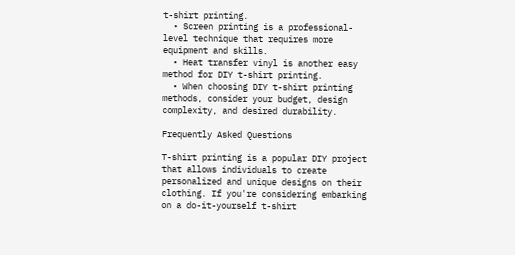t-shirt printing.
  • Screen printing is a professional-level technique that requires more equipment and skills.
  • Heat transfer vinyl is another easy method for DIY t-shirt printing.
  • When choosing DIY t-shirt printing methods, consider your budget, design complexity, and desired durability.

Frequently Asked Questions

T-shirt printing is a popular DIY project that allows individuals to create personalized and unique designs on their clothing. If you're considering embarking on a do-it-yourself t-shirt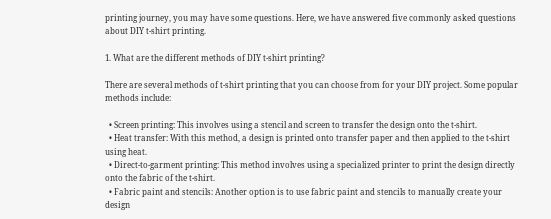printing journey, you may have some questions. Here, we have answered five commonly asked questions about DIY t-shirt printing.

1. What are the different methods of DIY t-shirt printing?

There are several methods of t-shirt printing that you can choose from for your DIY project. Some popular methods include:

  • Screen printing: This involves using a stencil and screen to transfer the design onto the t-shirt.
  • Heat transfer: With this method, a design is printed onto transfer paper and then applied to the t-shirt using heat.
  • Direct-to-garment printing: This method involves using a specialized printer to print the design directly onto the fabric of the t-shirt.
  • Fabric paint and stencils: Another option is to use fabric paint and stencils to manually create your design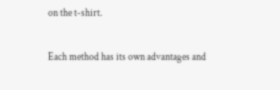on the t-shirt.

Each method has its own advantages and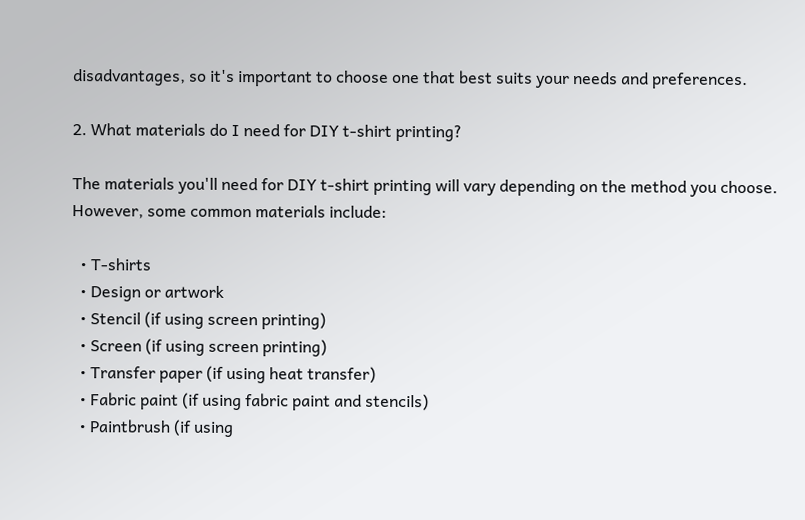disadvantages, so it's important to choose one that best suits your needs and preferences.

2. What materials do I need for DIY t-shirt printing?

The materials you'll need for DIY t-shirt printing will vary depending on the method you choose. However, some common materials include:

  • T-shirts
  • Design or artwork
  • Stencil (if using screen printing)
  • Screen (if using screen printing)
  • Transfer paper (if using heat transfer)
  • Fabric paint (if using fabric paint and stencils)
  • Paintbrush (if using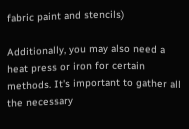fabric paint and stencils)

Additionally, you may also need a heat press or iron for certain methods. It's important to gather all the necessary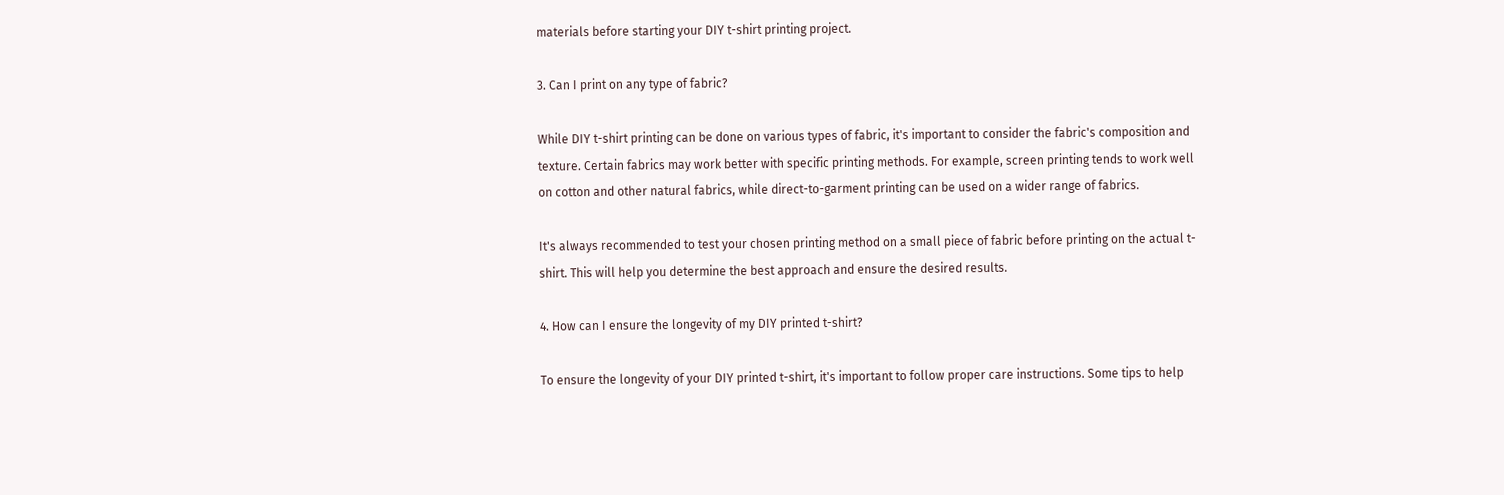materials before starting your DIY t-shirt printing project.

3. Can I print on any type of fabric?

While DIY t-shirt printing can be done on various types of fabric, it's important to consider the fabric's composition and texture. Certain fabrics may work better with specific printing methods. For example, screen printing tends to work well on cotton and other natural fabrics, while direct-to-garment printing can be used on a wider range of fabrics.

It's always recommended to test your chosen printing method on a small piece of fabric before printing on the actual t-shirt. This will help you determine the best approach and ensure the desired results.

4. How can I ensure the longevity of my DIY printed t-shirt?

To ensure the longevity of your DIY printed t-shirt, it's important to follow proper care instructions. Some tips to help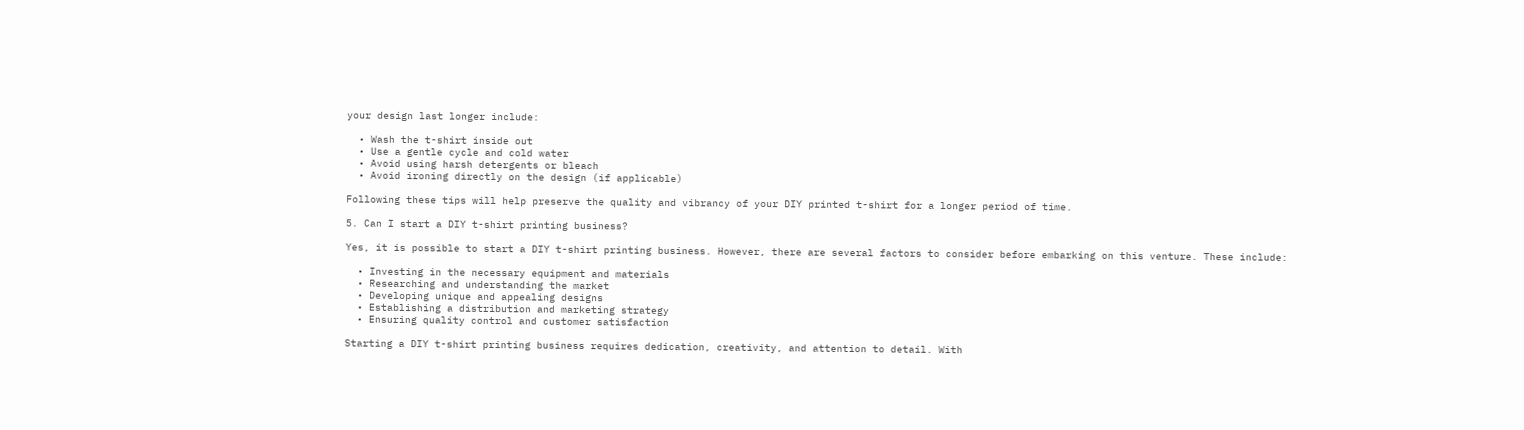your design last longer include:

  • Wash the t-shirt inside out
  • Use a gentle cycle and cold water
  • Avoid using harsh detergents or bleach
  • Avoid ironing directly on the design (if applicable)

Following these tips will help preserve the quality and vibrancy of your DIY printed t-shirt for a longer period of time.

5. Can I start a DIY t-shirt printing business?

Yes, it is possible to start a DIY t-shirt printing business. However, there are several factors to consider before embarking on this venture. These include:

  • Investing in the necessary equipment and materials
  • Researching and understanding the market
  • Developing unique and appealing designs
  • Establishing a distribution and marketing strategy
  • Ensuring quality control and customer satisfaction

Starting a DIY t-shirt printing business requires dedication, creativity, and attention to detail. With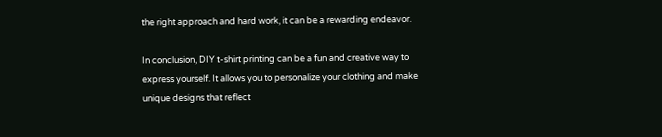the right approach and hard work, it can be a rewarding endeavor.

In conclusion, DIY t-shirt printing can be a fun and creative way to express yourself. It allows you to personalize your clothing and make unique designs that reflect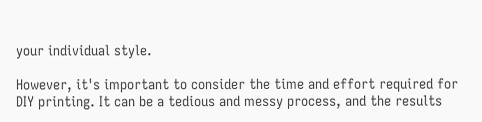your individual style.

However, it's important to consider the time and effort required for DIY printing. It can be a tedious and messy process, and the results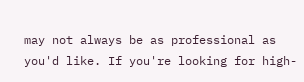may not always be as professional as you'd like. If you're looking for high-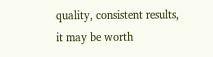quality, consistent results, it may be worth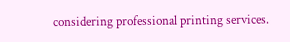considering professional printing services.